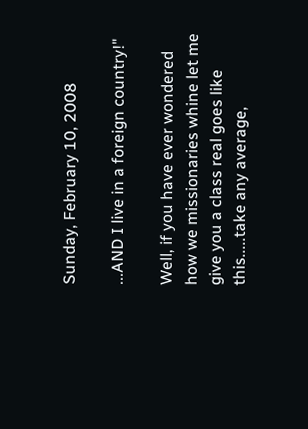Sunday, February 10, 2008

...AND I live in a foreign country!"

Well, if you have ever wondered how we missionaries whine let me give you a class real goes like this.....take any average,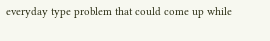everyday type problem that could come up while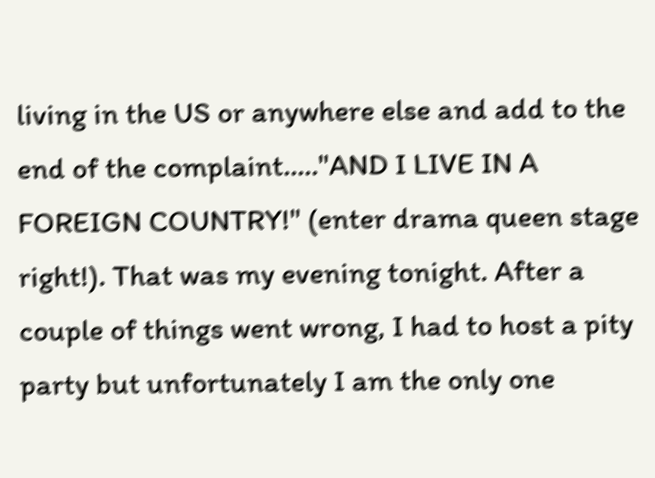living in the US or anywhere else and add to the end of the complaint....."AND I LIVE IN A FOREIGN COUNTRY!" (enter drama queen stage right!). That was my evening tonight. After a couple of things went wrong, I had to host a pity party but unfortunately I am the only one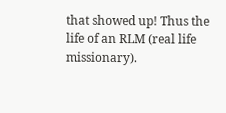that showed up! Thus the life of an RLM (real life missionary).